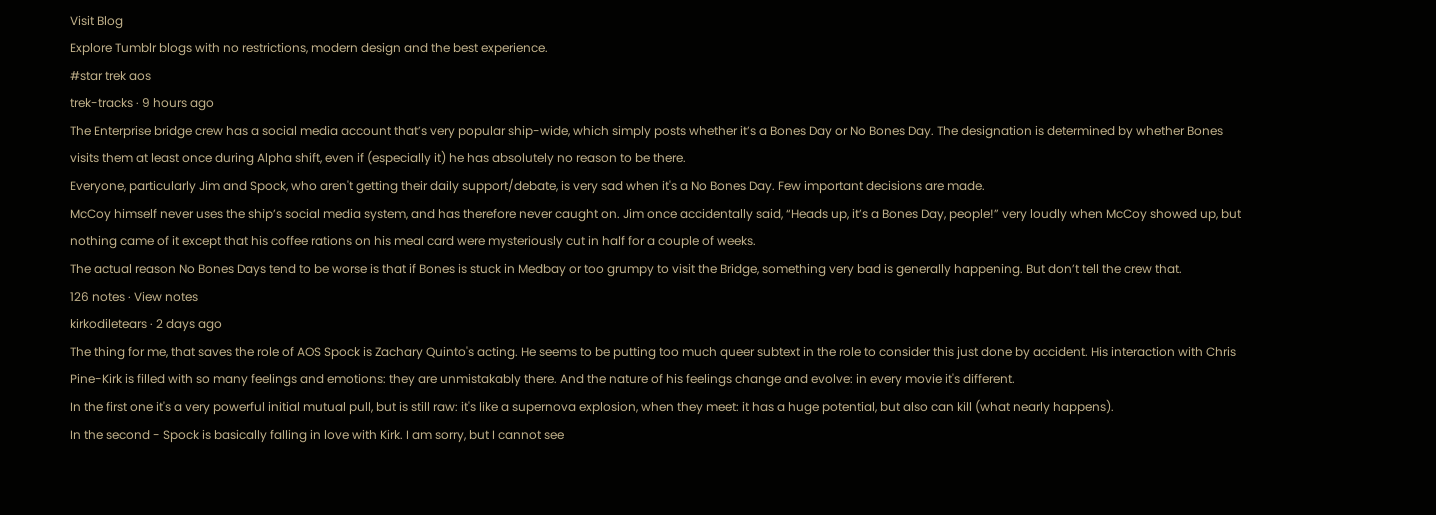Visit Blog
Explore Tumblr blogs with no restrictions, modern design and the best experience.
#star trek aos
trek-tracks · 9 hours ago
The Enterprise bridge crew has a social media account that’s very popular ship-wide, which simply posts whether it’s a Bones Day or No Bones Day. The designation is determined by whether Bones visits them at least once during Alpha shift, even if (especially it) he has absolutely no reason to be there.
Everyone, particularly Jim and Spock, who aren't getting their daily support/debate, is very sad when it's a No Bones Day. Few important decisions are made.
McCoy himself never uses the ship’s social media system, and has therefore never caught on. Jim once accidentally said, “Heads up, it’s a Bones Day, people!” very loudly when McCoy showed up, but nothing came of it except that his coffee rations on his meal card were mysteriously cut in half for a couple of weeks.
The actual reason No Bones Days tend to be worse is that if Bones is stuck in Medbay or too grumpy to visit the Bridge, something very bad is generally happening. But don’t tell the crew that.
126 notes · View notes
kirkodiletears · 2 days ago
The thing for me, that saves the role of AOS Spock is Zachary Quinto's acting. He seems to be putting too much queer subtext in the role to consider this just done by accident. His interaction with Chris Pine-Kirk is filled with so many feelings and emotions: they are unmistakably there. And the nature of his feelings change and evolve: in every movie it's different.
In the first one it's a very powerful initial mutual pull, but is still raw: it's like a supernova explosion, when they meet: it has a huge potential, but also can kill (what nearly happens).
In the second - Spock is basically falling in love with Kirk. I am sorry, but I cannot see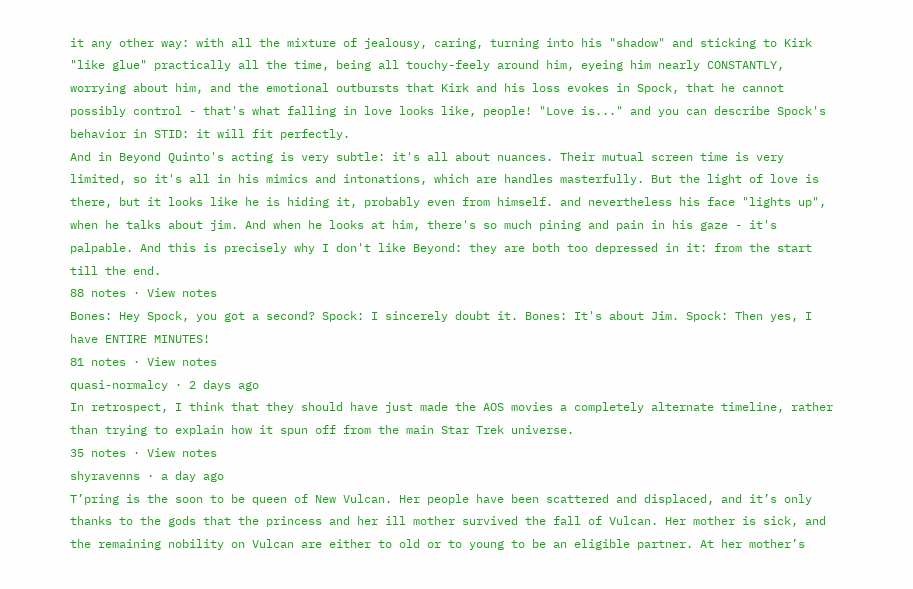it any other way: with all the mixture of jealousy, caring, turning into his "shadow" and sticking to Kirk "like glue" practically all the time, being all touchy-feely around him, eyeing him nearly CONSTANTLY, worrying about him, and the emotional outbursts that Kirk and his loss evokes in Spock, that he cannot possibly control - that's what falling in love looks like, people! "Love is..." and you can describe Spock's behavior in STID: it will fit perfectly.
And in Beyond Quinto's acting is very subtle: it's all about nuances. Their mutual screen time is very limited, so it's all in his mimics and intonations, which are handles masterfully. But the light of love is there, but it looks like he is hiding it, probably even from himself. and nevertheless his face "lights up", when he talks about jim. And when he looks at him, there's so much pining and pain in his gaze - it's palpable. And this is precisely why I don't like Beyond: they are both too depressed in it: from the start till the end.
88 notes · View notes
Bones: Hey Spock, you got a second? Spock: I sincerely doubt it. Bones: It's about Jim. Spock: Then yes, I have ENTIRE MINUTES!
81 notes · View notes
quasi-normalcy · 2 days ago
In retrospect, I think that they should have just made the AOS movies a completely alternate timeline, rather than trying to explain how it spun off from the main Star Trek universe.
35 notes · View notes
shyravenns · a day ago
T’pring is the soon to be queen of New Vulcan. Her people have been scattered and displaced, and it’s only thanks to the gods that the princess and her ill mother survived the fall of Vulcan. Her mother is sick, and the remaining nobility on Vulcan are either to old or to young to be an eligible partner. At her mother’s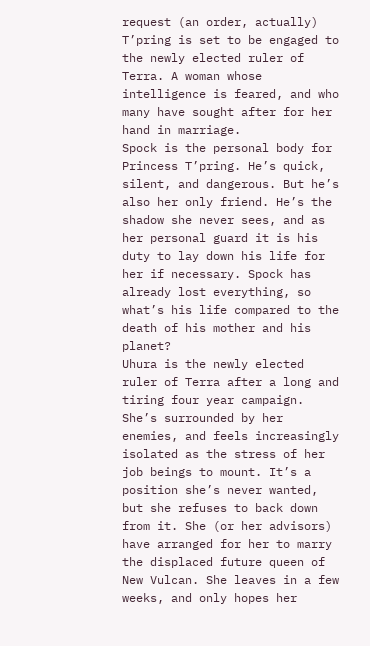request (an order, actually) T’pring is set to be engaged to the newly elected ruler of Terra. A woman whose intelligence is feared, and who many have sought after for her hand in marriage.
Spock is the personal body for Princess T’pring. He’s quick, silent, and dangerous. But he’s also her only friend. He’s the shadow she never sees, and as her personal guard it is his duty to lay down his life for her if necessary. Spock has already lost everything, so what’s his life compared to the death of his mother and his planet?
Uhura is the newly elected ruler of Terra after a long and tiring four year campaign. She’s surrounded by her enemies, and feels increasingly isolated as the stress of her job beings to mount. It’s a position she’s never wanted, but she refuses to back down from it. She (or her advisors) have arranged for her to marry the displaced future queen of New Vulcan. She leaves in a few weeks, and only hopes her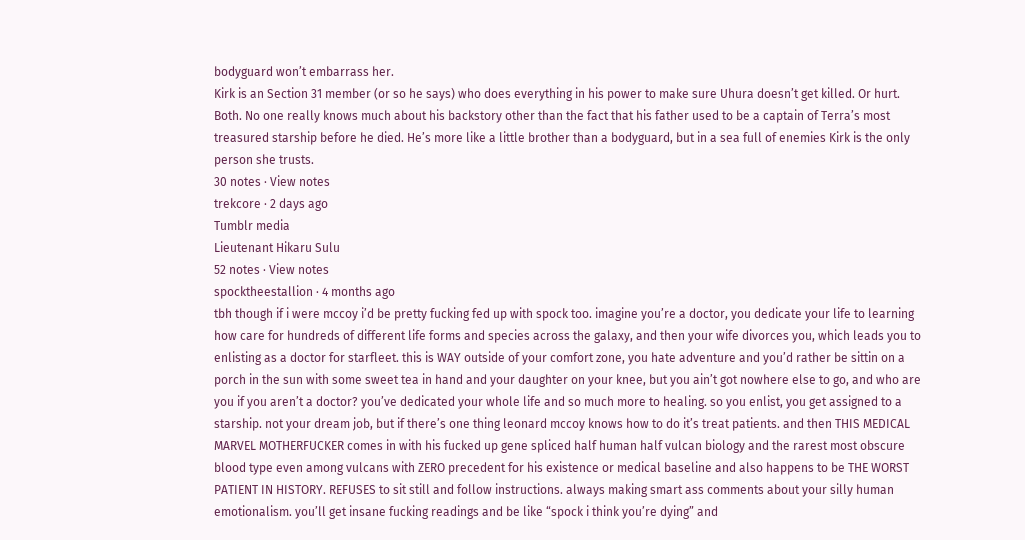bodyguard won’t embarrass her.
Kirk is an Section 31 member (or so he says) who does everything in his power to make sure Uhura doesn’t get killed. Or hurt. Both. No one really knows much about his backstory other than the fact that his father used to be a captain of Terra’s most treasured starship before he died. He’s more like a little brother than a bodyguard, but in a sea full of enemies Kirk is the only person she trusts.
30 notes · View notes
trekcore · 2 days ago
Tumblr media
Lieutenant Hikaru Sulu
52 notes · View notes
spocktheestallion · 4 months ago
tbh though if i were mccoy i’d be pretty fucking fed up with spock too. imagine you’re a doctor, you dedicate your life to learning how care for hundreds of different life forms and species across the galaxy, and then your wife divorces you, which leads you to enlisting as a doctor for starfleet. this is WAY outside of your comfort zone, you hate adventure and you’d rather be sittin on a porch in the sun with some sweet tea in hand and your daughter on your knee, but you ain’t got nowhere else to go, and who are you if you aren’t a doctor? you’ve dedicated your whole life and so much more to healing. so you enlist, you get assigned to a starship. not your dream job, but if there’s one thing leonard mccoy knows how to do it’s treat patients. and then THIS MEDICAL MARVEL MOTHERFUCKER comes in with his fucked up gene spliced half human half vulcan biology and the rarest most obscure blood type even among vulcans with ZERO precedent for his existence or medical baseline and also happens to be THE WORST PATIENT IN HISTORY. REFUSES to sit still and follow instructions. always making smart ass comments about your silly human emotionalism. you’ll get insane fucking readings and be like “spock i think you’re dying” and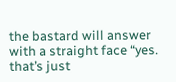the bastard will answer with a straight face “yes. that’s just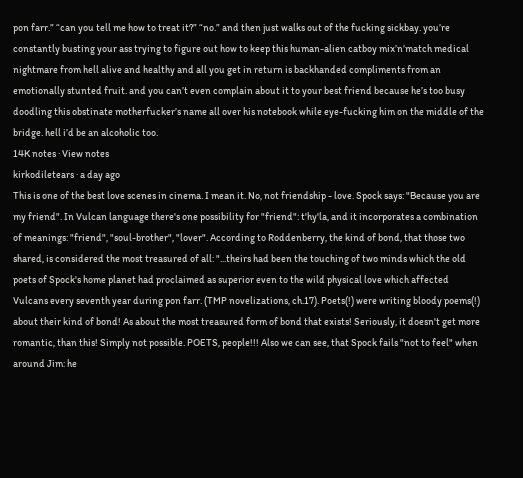pon farr.” “can you tell me how to treat it?” “no.” and then just walks out of the fucking sickbay. you’re constantly busting your ass trying to figure out how to keep this human-alien catboy mix’n’match medical nightmare from hell alive and healthy and all you get in return is backhanded compliments from an emotionally stunted fruit. and you can’t even complain about it to your best friend because he’s too busy doodling this obstinate motherfucker’s name all over his notebook while eye-fucking him on the middle of the bridge. hell i’d be an alcoholic too.
14K notes · View notes
kirkodiletears · a day ago
This is one of the best love scenes in cinema. I mean it. No, not friendship - love. Spock says: "Because you are my friend". In Vulcan language there's one possibility for "friend": t'hy'la, and it incorporates a combination of meanings: "friend", "soul-brother", "lover". According to Roddenberry, the kind of bond, that those two shared, is considered the most treasured of all: "...theirs had been the touching of two minds which the old poets of Spock's home planet had proclaimed as superior even to the wild physical love which affected Vulcans every seventh year during pon farr. (TMP novelizations, ch.17). Poets(!) were writing bloody poems(!) about their kind of bond! As about the most treasured form of bond that exists! Seriously, it doesn't get more romantic, than this! Simply not possible. POETS, people!!! Also we can see, that Spock fails "not to feel" when around Jim: he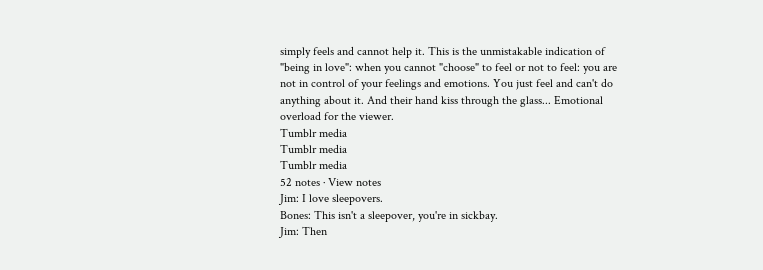simply feels and cannot help it. This is the unmistakable indication of "being in love": when you cannot "choose" to feel or not to feel: you are not in control of your feelings and emotions. You just feel and can't do anything about it. And their hand kiss through the glass... Emotional overload for the viewer.
Tumblr media
Tumblr media
Tumblr media
52 notes · View notes
Jim: I love sleepovers.
Bones: This isn't a sleepover, you're in sickbay.
Jim: Then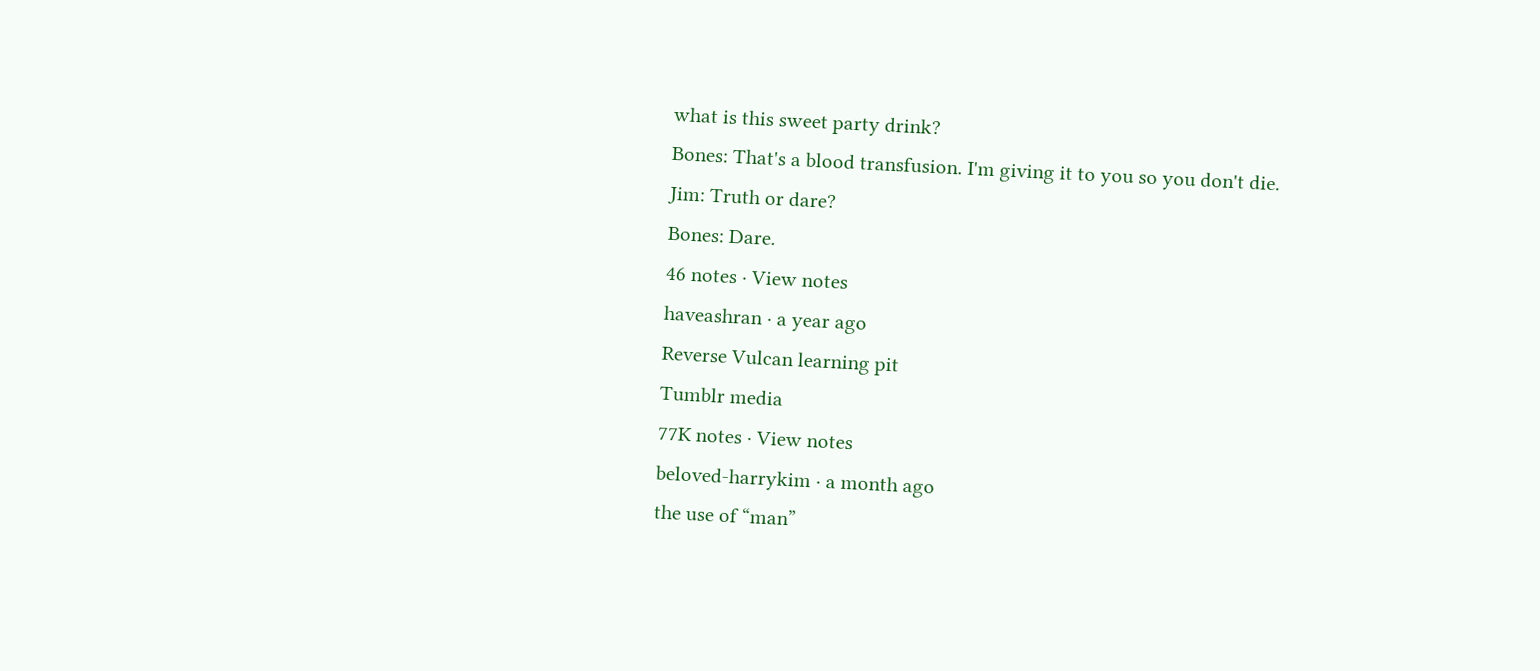what is this sweet party drink?
Bones: That's a blood transfusion. I'm giving it to you so you don't die.
Jim: Truth or dare?
Bones: Dare.
46 notes · View notes
haveashran · a year ago
Reverse Vulcan learning pit
Tumblr media
77K notes · View notes
beloved-harrykim · a month ago
the use of “man”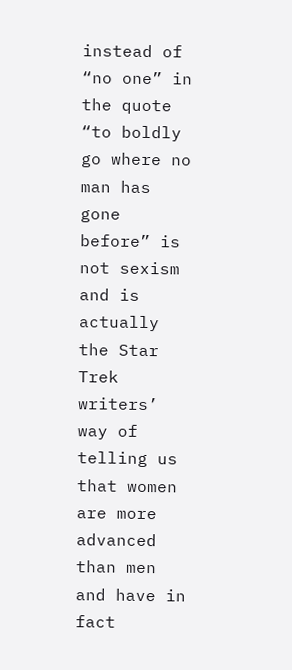instead of “no one” in the quote “to boldly go where no man has gone before” is not sexism and is actually the Star Trek writers’ way of telling us that women are more advanced than men and have in fact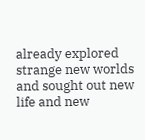already explored strange new worlds and sought out new life and new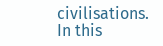civilisations. In this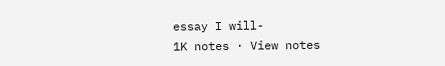essay I will-
1K notes · View notes